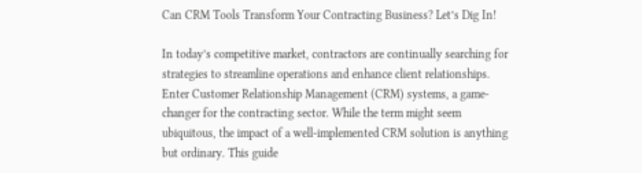Can CRM Tools Transform Your Contracting Business? Let’s Dig In!

In today’s competitive market, contractors are continually searching for strategies to streamline operations and enhance client relationships. Enter Customer Relationship Management (CRM) systems, a game-changer for the contracting sector. While the term might seem ubiquitous, the impact of a well-implemented CRM solution is anything but ordinary. This guide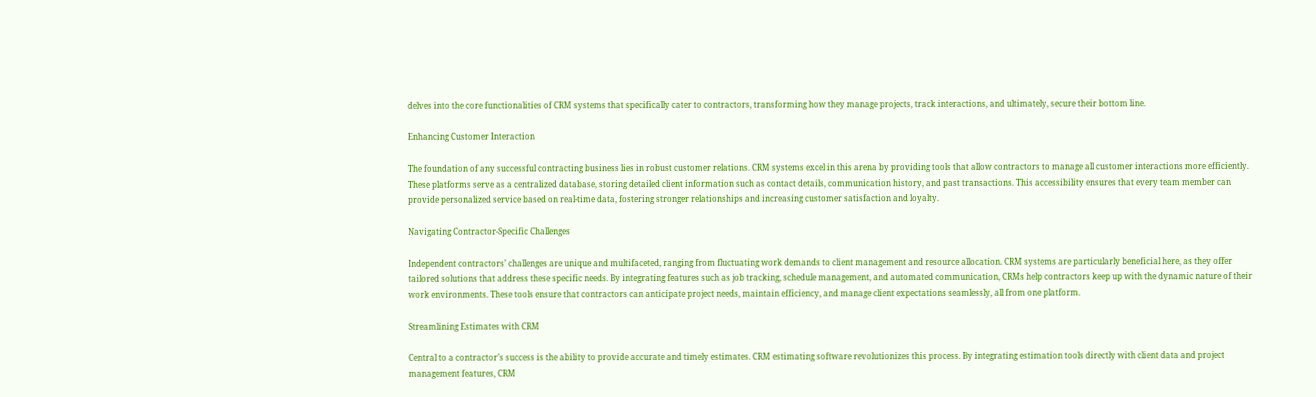delves into the core functionalities of CRM systems that specifically cater to contractors, transforming how they manage projects, track interactions, and ultimately, secure their bottom line.

Enhancing Customer Interaction

The foundation of any successful contracting business lies in robust customer relations. CRM systems excel in this arena by providing tools that allow contractors to manage all customer interactions more efficiently. These platforms serve as a centralized database, storing detailed client information such as contact details, communication history, and past transactions. This accessibility ensures that every team member can provide personalized service based on real-time data, fostering stronger relationships and increasing customer satisfaction and loyalty.

Navigating Contractor-Specific Challenges

Independent contractors’ challenges are unique and multifaceted, ranging from fluctuating work demands to client management and resource allocation. CRM systems are particularly beneficial here, as they offer tailored solutions that address these specific needs. By integrating features such as job tracking, schedule management, and automated communication, CRMs help contractors keep up with the dynamic nature of their work environments. These tools ensure that contractors can anticipate project needs, maintain efficiency, and manage client expectations seamlessly, all from one platform.

Streamlining Estimates with CRM

Central to a contractor’s success is the ability to provide accurate and timely estimates. CRM estimating software revolutionizes this process. By integrating estimation tools directly with client data and project management features, CRM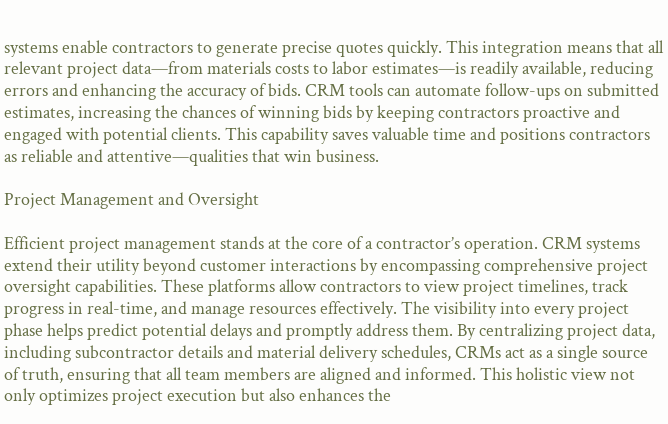systems enable contractors to generate precise quotes quickly. This integration means that all relevant project data—from materials costs to labor estimates—is readily available, reducing errors and enhancing the accuracy of bids. CRM tools can automate follow-ups on submitted estimates, increasing the chances of winning bids by keeping contractors proactive and engaged with potential clients. This capability saves valuable time and positions contractors as reliable and attentive—qualities that win business.

Project Management and Oversight

Efficient project management stands at the core of a contractor’s operation. CRM systems extend their utility beyond customer interactions by encompassing comprehensive project oversight capabilities. These platforms allow contractors to view project timelines, track progress in real-time, and manage resources effectively. The visibility into every project phase helps predict potential delays and promptly address them. By centralizing project data, including subcontractor details and material delivery schedules, CRMs act as a single source of truth, ensuring that all team members are aligned and informed. This holistic view not only optimizes project execution but also enhances the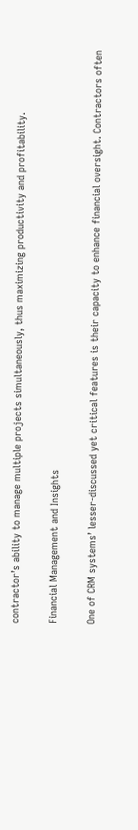contractor’s ability to manage multiple projects simultaneously, thus maximizing productivity and profitability.

Financial Management and Insights

One of CRM systems’ lesser-discussed yet critical features is their capacity to enhance financial oversight. Contractors often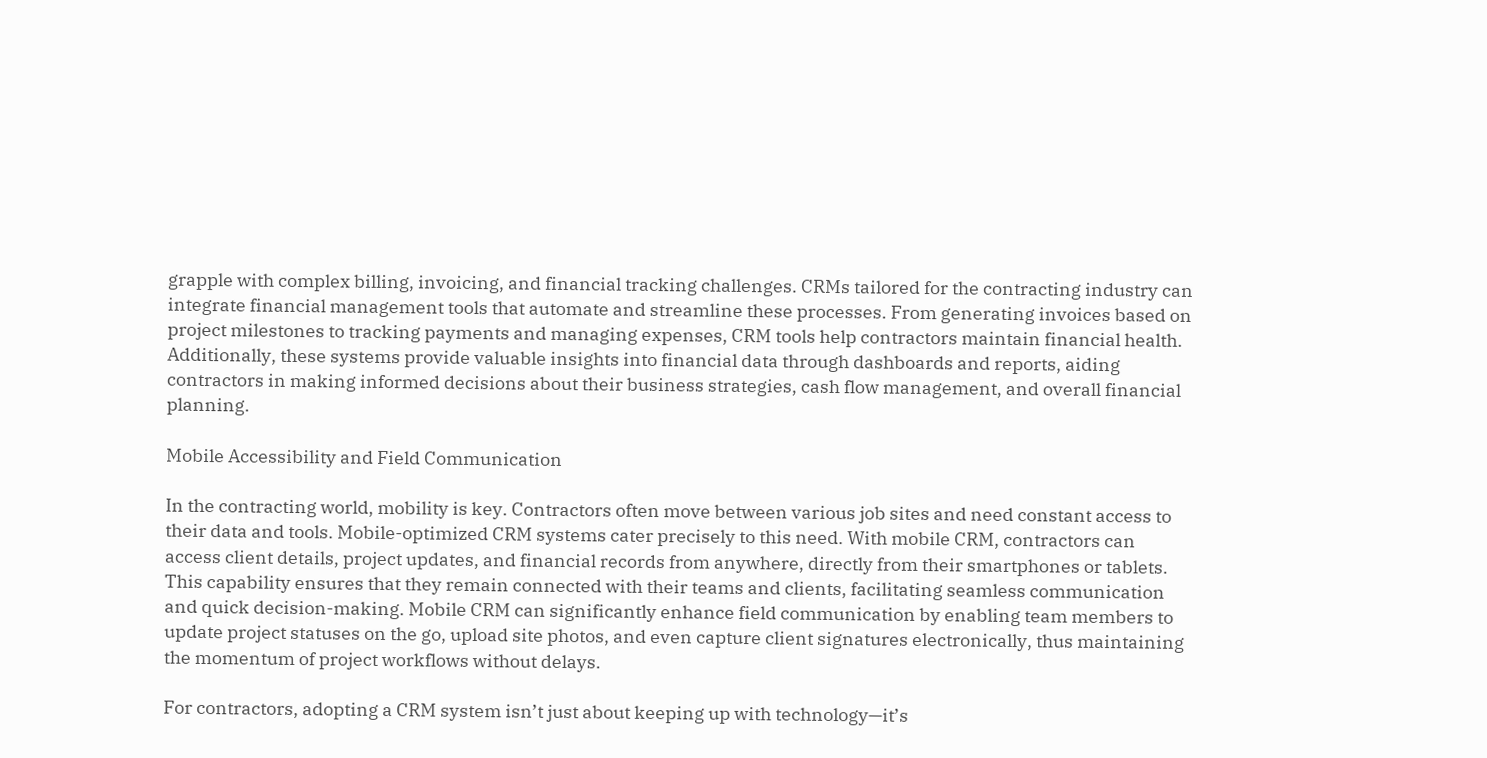grapple with complex billing, invoicing, and financial tracking challenges. CRMs tailored for the contracting industry can integrate financial management tools that automate and streamline these processes. From generating invoices based on project milestones to tracking payments and managing expenses, CRM tools help contractors maintain financial health. Additionally, these systems provide valuable insights into financial data through dashboards and reports, aiding contractors in making informed decisions about their business strategies, cash flow management, and overall financial planning.

Mobile Accessibility and Field Communication

In the contracting world, mobility is key. Contractors often move between various job sites and need constant access to their data and tools. Mobile-optimized CRM systems cater precisely to this need. With mobile CRM, contractors can access client details, project updates, and financial records from anywhere, directly from their smartphones or tablets. This capability ensures that they remain connected with their teams and clients, facilitating seamless communication and quick decision-making. Mobile CRM can significantly enhance field communication by enabling team members to update project statuses on the go, upload site photos, and even capture client signatures electronically, thus maintaining the momentum of project workflows without delays.

For contractors, adopting a CRM system isn’t just about keeping up with technology—it’s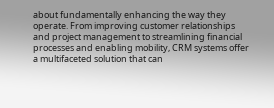about fundamentally enhancing the way they operate. From improving customer relationships and project management to streamlining financial processes and enabling mobility, CRM systems offer a multifaceted solution that can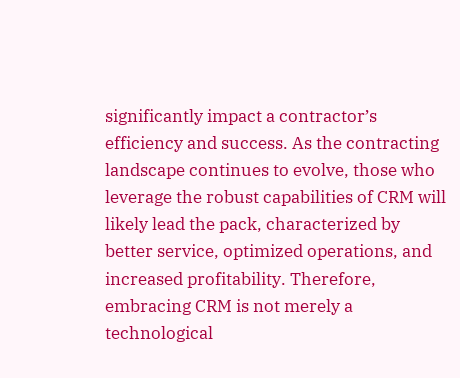significantly impact a contractor’s efficiency and success. As the contracting landscape continues to evolve, those who leverage the robust capabilities of CRM will likely lead the pack, characterized by better service, optimized operations, and increased profitability. Therefore, embracing CRM is not merely a technological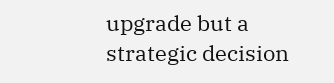upgrade but a strategic decision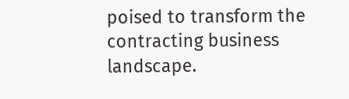poised to transform the contracting business landscape.